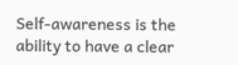Self-awareness is the ability to have a clear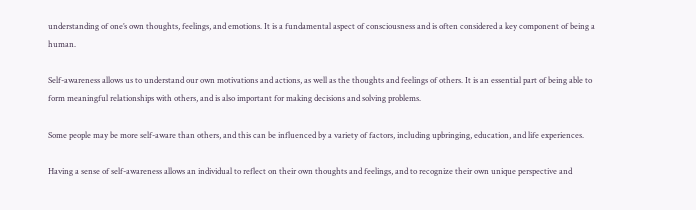understanding of one’s own thoughts, feelings, and emotions. It is a fundamental aspect of consciousness and is often considered a key component of being a human.

Self-awareness allows us to understand our own motivations and actions, as well as the thoughts and feelings of others. It is an essential part of being able to form meaningful relationships with others, and is also important for making decisions and solving problems.

Some people may be more self-aware than others, and this can be influenced by a variety of factors, including upbringing, education, and life experiences.

Having a sense of self-awareness allows an individual to reflect on their own thoughts and feelings, and to recognize their own unique perspective and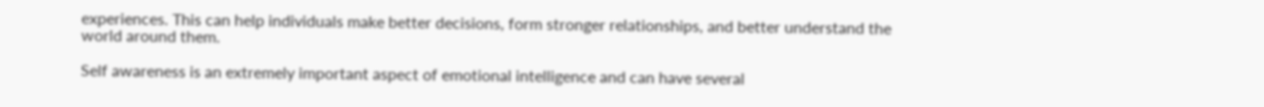experiences. This can help individuals make better decisions, form stronger relationships, and better understand the world around them.

Self awareness is an extremely important aspect of emotional intelligence and can have several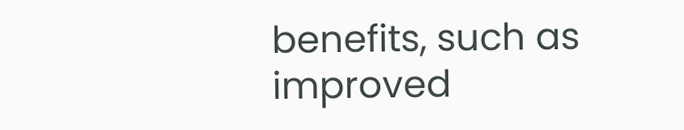benefits, such as improved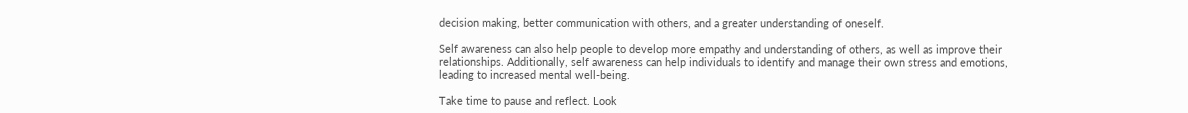decision making, better communication with others, and a greater understanding of oneself.

Self awareness can also help people to develop more empathy and understanding of others, as well as improve their relationships. Additionally, self awareness can help individuals to identify and manage their own stress and emotions, leading to increased mental well-being.

Take time to pause and reflect. Look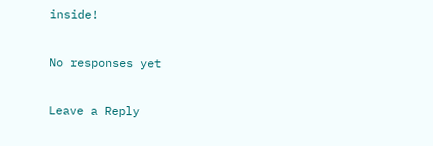inside!

No responses yet

Leave a Reply